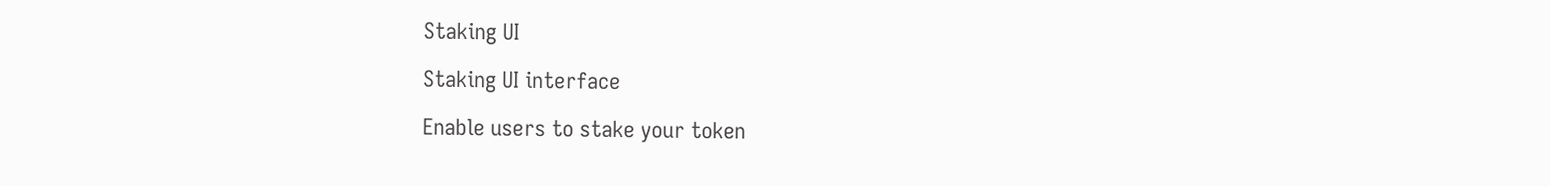Staking UI

Staking UI interface

Enable users to stake your token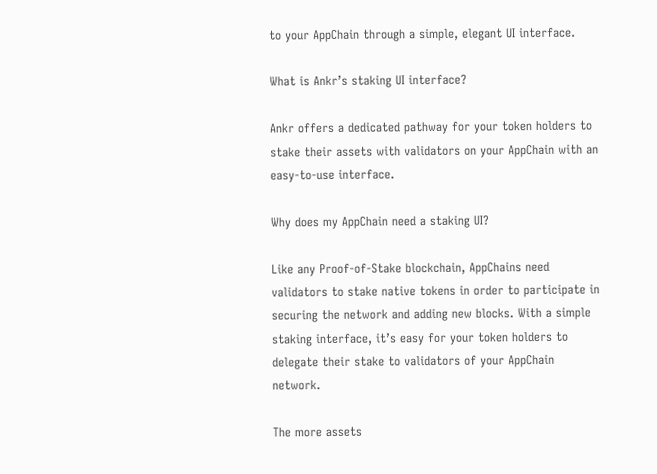to your AppChain through a simple, elegant UI interface.

What is Ankr’s staking UI interface?

Ankr offers a dedicated pathway for your token holders to stake their assets with validators on your AppChain with an easy-to-use interface.

Why does my AppChain need a staking UI?

Like any Proof-of-Stake blockchain, AppChains need validators to stake native tokens in order to participate in securing the network and adding new blocks. With a simple staking interface, it’s easy for your token holders to delegate their stake to validators of your AppChain network.

The more assets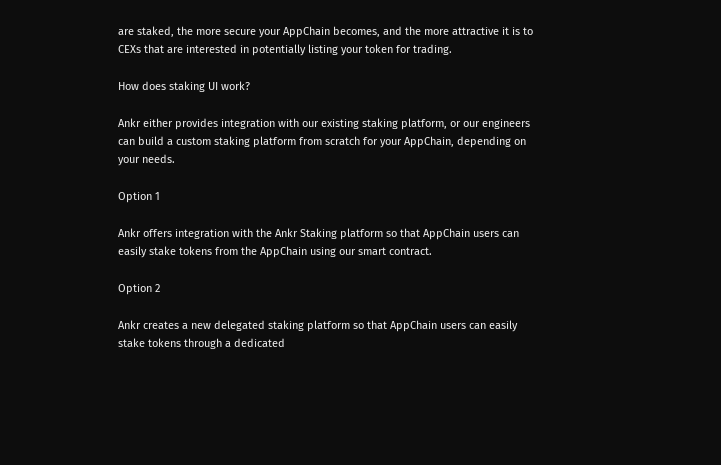are staked, the more secure your AppChain becomes, and the more attractive it is to CEXs that are interested in potentially listing your token for trading.

How does staking UI work?

Ankr either provides integration with our existing staking platform, or our engineers can build a custom staking platform from scratch for your AppChain, depending on your needs.

Option 1

Ankr offers integration with the Ankr Staking platform so that AppChain users can easily stake tokens from the AppChain using our smart contract.

Option 2

Ankr creates a new delegated staking platform so that AppChain users can easily stake tokens through a dedicated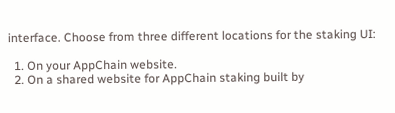interface. Choose from three different locations for the staking UI:

  1. On your AppChain website.
  2. On a shared website for AppChain staking built by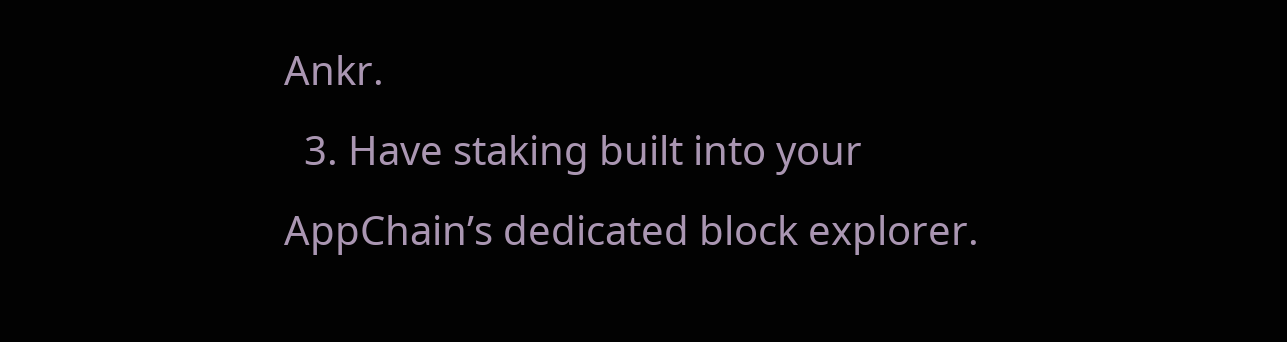Ankr.
  3. Have staking built into your AppChain’s dedicated block explorer.